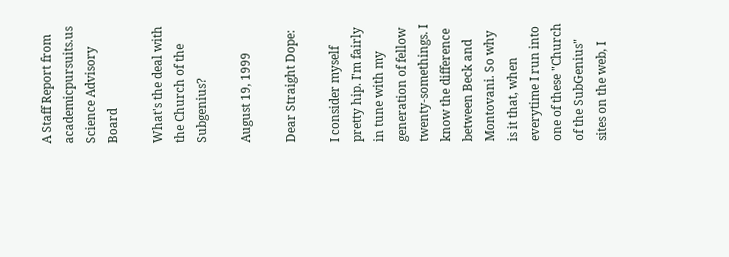A Staff Report from academicpursuits.us Science Advisory Board

What's the deal with the Church of the Subgenius?

August 19, 1999

Dear Straight Dope:

I consider myself pretty hip. I'm fairly in tune with my generation of fellow twenty-somethings. I know the difference between Beck and Montovani. So why is it that, when everytime I run into one of these "Church of the SubGenius" sites on the web, I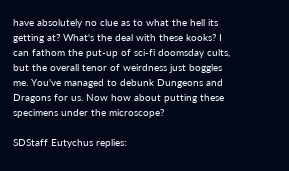have absolutely no clue as to what the hell its getting at? What's the deal with these kooks? I can fathom the put-up of sci-fi doomsday cults, but the overall tenor of weirdness just boggles me. You've managed to debunk Dungeons and Dragons for us. Now how about putting these specimens under the microscope?

SDStaff Eutychus replies: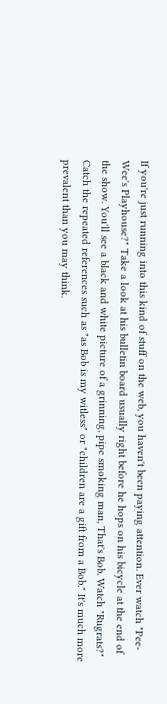If you're just running into this kind of stuff on the web, you haven't been paying attention. Ever watch "Pee-Wee's Playhouse?" Take a look at his bulletin board usually right before he hops on his bicycle at the end of the show. You'll see a black and white picture of a grinning, pipe smoking man, That's Bob. Watch "Rugrats?" Catch the repeated references such as "as Bob is my witless" or "children are a gift from a Bob." It's much more prevalent than you may think.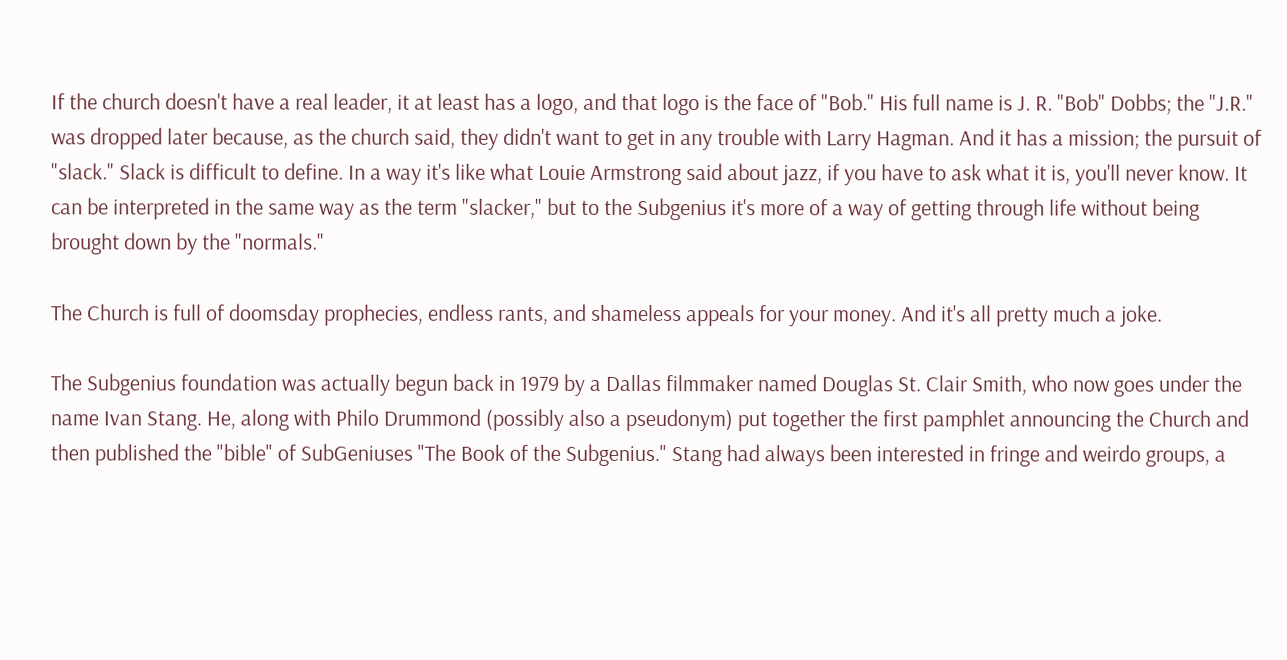If the church doesn't have a real leader, it at least has a logo, and that logo is the face of "Bob." His full name is J. R. "Bob" Dobbs; the "J.R." was dropped later because, as the church said, they didn't want to get in any trouble with Larry Hagman. And it has a mission; the pursuit of "slack." Slack is difficult to define. In a way it's like what Louie Armstrong said about jazz, if you have to ask what it is, you'll never know. It can be interpreted in the same way as the term "slacker," but to the Subgenius it's more of a way of getting through life without being brought down by the "normals."

The Church is full of doomsday prophecies, endless rants, and shameless appeals for your money. And it's all pretty much a joke.

The Subgenius foundation was actually begun back in 1979 by a Dallas filmmaker named Douglas St. Clair Smith, who now goes under the name Ivan Stang. He, along with Philo Drummond (possibly also a pseudonym) put together the first pamphlet announcing the Church and then published the "bible" of SubGeniuses "The Book of the Subgenius." Stang had always been interested in fringe and weirdo groups, a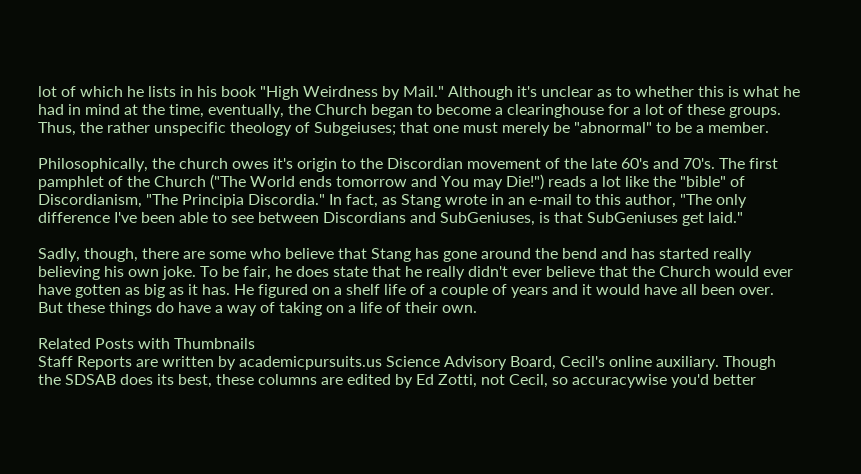lot of which he lists in his book "High Weirdness by Mail." Although it's unclear as to whether this is what he had in mind at the time, eventually, the Church began to become a clearinghouse for a lot of these groups. Thus, the rather unspecific theology of Subgeiuses; that one must merely be "abnormal" to be a member.

Philosophically, the church owes it's origin to the Discordian movement of the late 60's and 70's. The first pamphlet of the Church ("The World ends tomorrow and You may Die!") reads a lot like the "bible" of Discordianism, "The Principia Discordia." In fact, as Stang wrote in an e-mail to this author, "The only difference I've been able to see between Discordians and SubGeniuses, is that SubGeniuses get laid."

Sadly, though, there are some who believe that Stang has gone around the bend and has started really believing his own joke. To be fair, he does state that he really didn't ever believe that the Church would ever have gotten as big as it has. He figured on a shelf life of a couple of years and it would have all been over. But these things do have a way of taking on a life of their own.

Related Posts with Thumbnails
Staff Reports are written by academicpursuits.us Science Advisory Board, Cecil's online auxiliary. Though the SDSAB does its best, these columns are edited by Ed Zotti, not Cecil, so accuracywise you'd better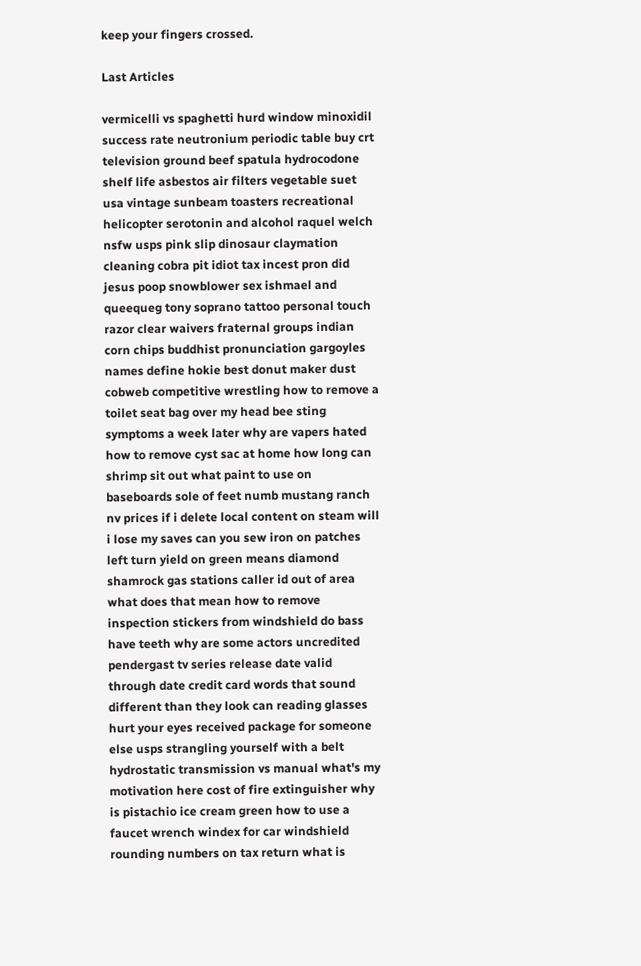keep your fingers crossed.

Last Articles

vermicelli vs spaghetti hurd window minoxidil success rate neutronium periodic table buy crt television ground beef spatula hydrocodone shelf life asbestos air filters vegetable suet usa vintage sunbeam toasters recreational helicopter serotonin and alcohol raquel welch nsfw usps pink slip dinosaur claymation cleaning cobra pit idiot tax incest pron did jesus poop snowblower sex ishmael and queequeg tony soprano tattoo personal touch razor clear waivers fraternal groups indian corn chips buddhist pronunciation gargoyles names define hokie best donut maker dust cobweb competitive wrestling how to remove a toilet seat bag over my head bee sting symptoms a week later why are vapers hated how to remove cyst sac at home how long can shrimp sit out what paint to use on baseboards sole of feet numb mustang ranch nv prices if i delete local content on steam will i lose my saves can you sew iron on patches left turn yield on green means diamond shamrock gas stations caller id out of area what does that mean how to remove inspection stickers from windshield do bass have teeth why are some actors uncredited pendergast tv series release date valid through date credit card words that sound different than they look can reading glasses hurt your eyes received package for someone else usps strangling yourself with a belt hydrostatic transmission vs manual what's my motivation here cost of fire extinguisher why is pistachio ice cream green how to use a faucet wrench windex for car windshield rounding numbers on tax return what is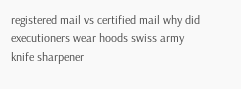registered mail vs certified mail why did executioners wear hoods swiss army knife sharpener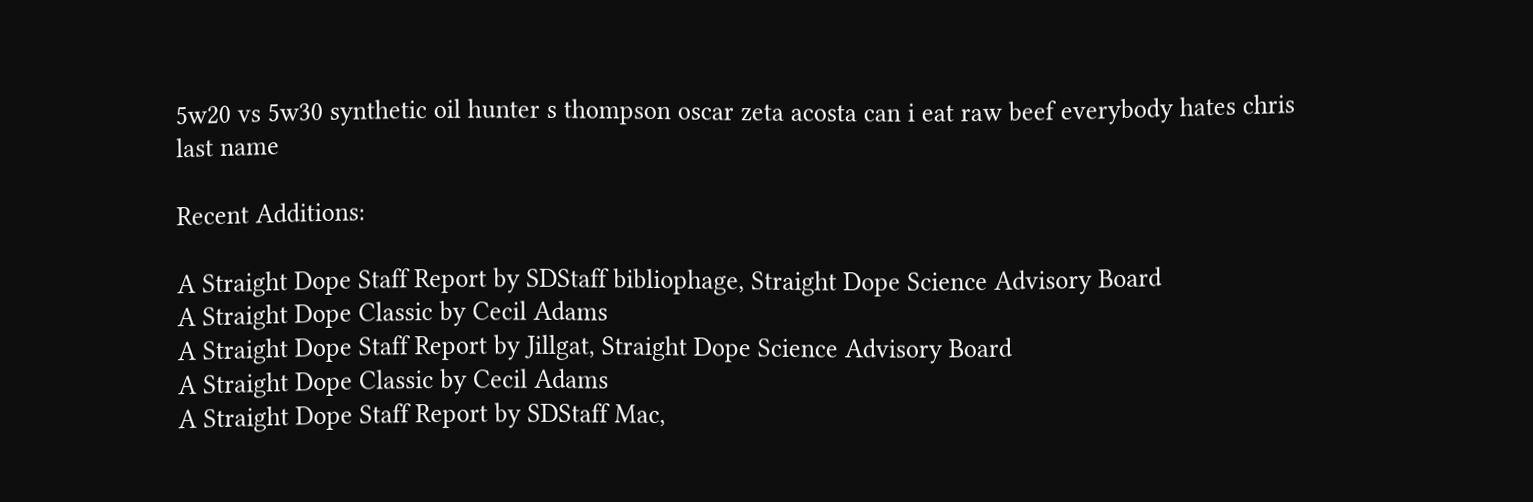5w20 vs 5w30 synthetic oil hunter s thompson oscar zeta acosta can i eat raw beef everybody hates chris last name

Recent Additions:

A Straight Dope Staff Report by SDStaff bibliophage, Straight Dope Science Advisory Board
A Straight Dope Classic by Cecil Adams
A Straight Dope Staff Report by Jillgat, Straight Dope Science Advisory Board
A Straight Dope Classic by Cecil Adams
A Straight Dope Staff Report by SDStaff Mac,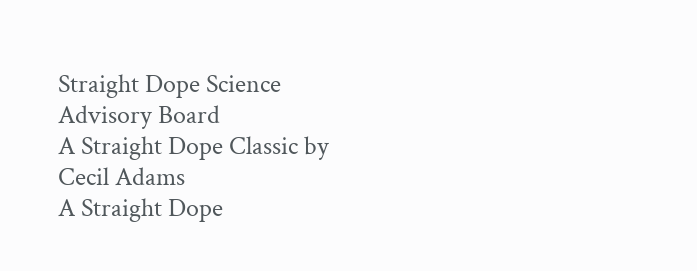Straight Dope Science Advisory Board
A Straight Dope Classic by Cecil Adams
A Straight Dope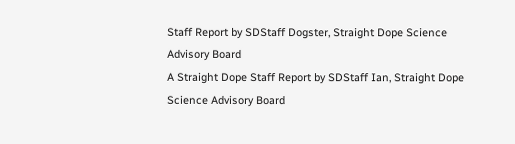Staff Report by SDStaff Dogster, Straight Dope Science Advisory Board
A Straight Dope Staff Report by SDStaff Ian, Straight Dope Science Advisory Board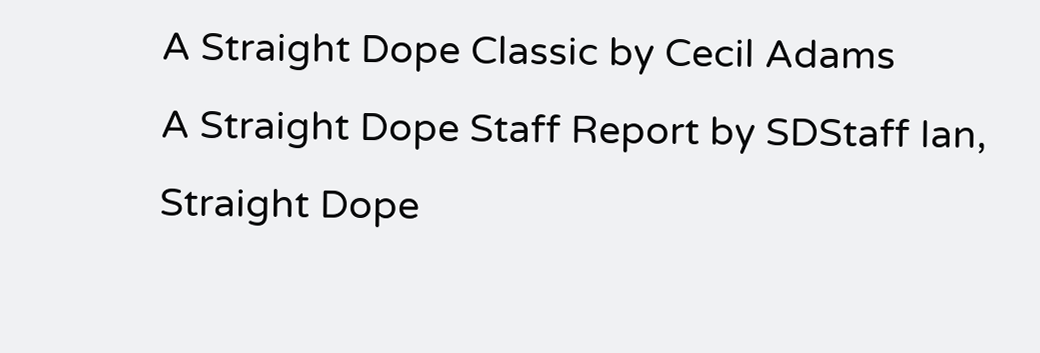A Straight Dope Classic by Cecil Adams
A Straight Dope Staff Report by SDStaff Ian, Straight Dope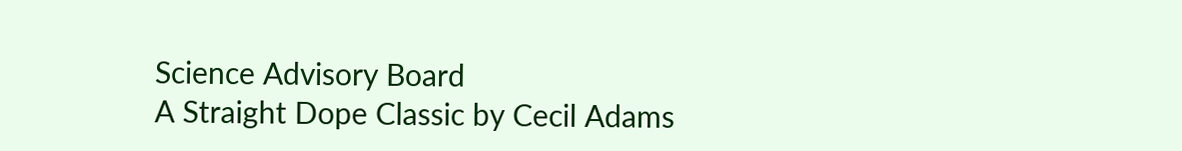Science Advisory Board
A Straight Dope Classic by Cecil Adams